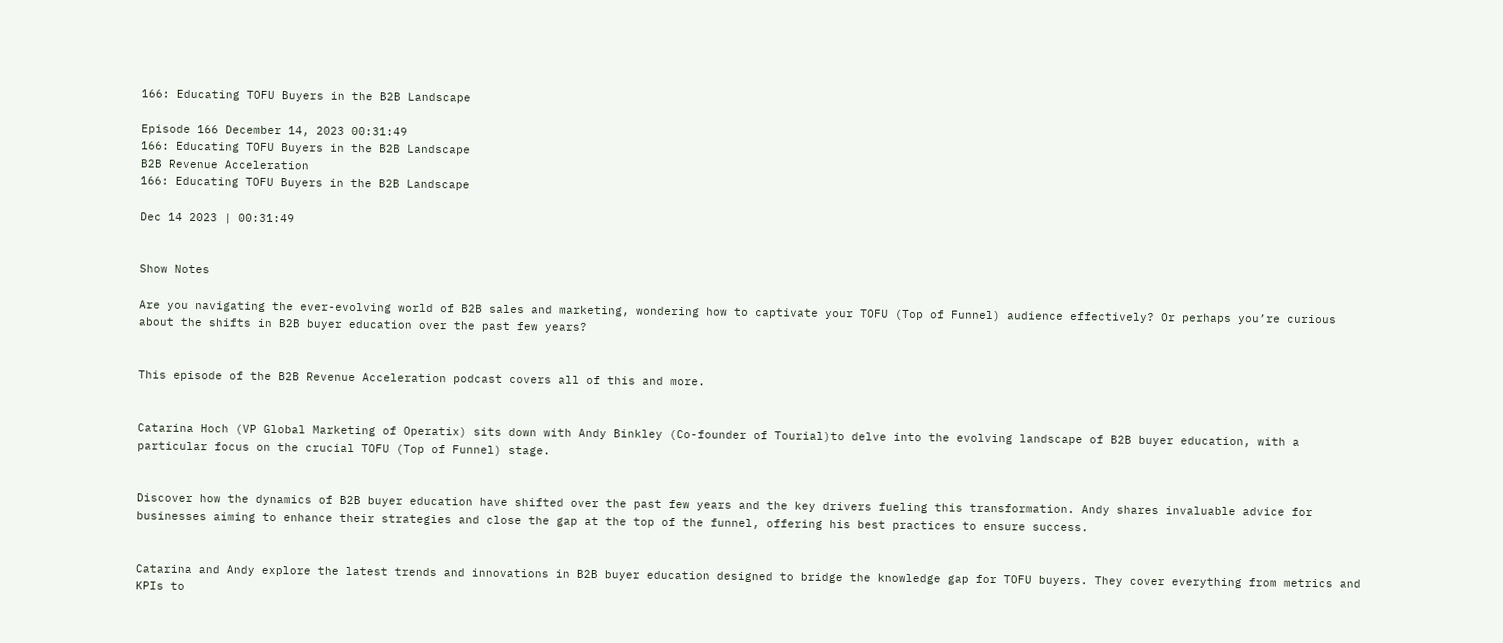166: Educating TOFU Buyers in the B2B Landscape

Episode 166 December 14, 2023 00:31:49
166: Educating TOFU Buyers in the B2B Landscape
B2B Revenue Acceleration
166: Educating TOFU Buyers in the B2B Landscape

Dec 14 2023 | 00:31:49


Show Notes

Are you navigating the ever-evolving world of B2B sales and marketing, wondering how to captivate your TOFU (Top of Funnel) audience effectively? Or perhaps you’re curious about the shifts in B2B buyer education over the past few years?


This episode of the B2B Revenue Acceleration podcast covers all of this and more.


Catarina Hoch (VP Global Marketing of Operatix) sits down with Andy Binkley (Co-founder of Tourial)to delve into the evolving landscape of B2B buyer education, with a particular focus on the crucial TOFU (Top of Funnel) stage.


Discover how the dynamics of B2B buyer education have shifted over the past few years and the key drivers fueling this transformation. Andy shares invaluable advice for businesses aiming to enhance their strategies and close the gap at the top of the funnel, offering his best practices to ensure success.


Catarina and Andy explore the latest trends and innovations in B2B buyer education designed to bridge the knowledge gap for TOFU buyers. They cover everything from metrics and KPIs to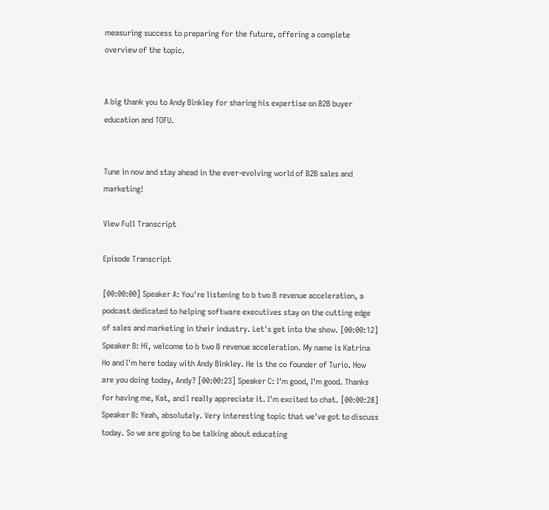measuring success to preparing for the future, offering a complete overview of the topic.


A big thank you to Andy Binkley for sharing his expertise on B2B buyer education and TOFU.


Tune in now and stay ahead in the ever-evolving world of B2B sales and marketing!

View Full Transcript

Episode Transcript

[00:00:00] Speaker A: You're listening to b two B revenue acceleration, a podcast dedicated to helping software executives stay on the cutting edge of sales and marketing in their industry. Let's get into the show. [00:00:12] Speaker B: Hi, welcome to b two B revenue acceleration. My name is Katrina Ho and I'm here today with Andy Binkley. He is the co founder of Turio. How are you doing today, Andy? [00:00:23] Speaker C: I'm good, I'm good. Thanks for having me, Kat, and I really appreciate it. I'm excited to chat. [00:00:28] Speaker B: Yeah, absolutely. Very interesting topic that we've got to discuss today. So we are going to be talking about educating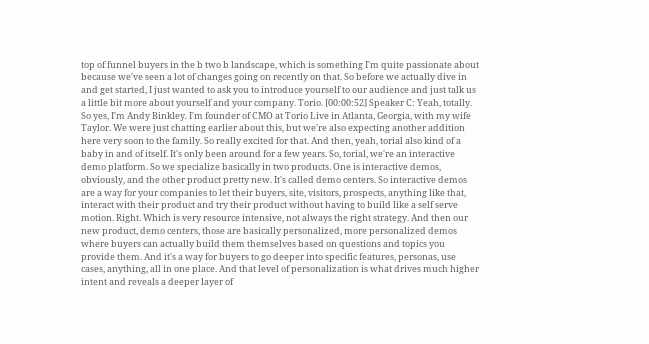top of funnel buyers in the b two b landscape, which is something I'm quite passionate about because we've seen a lot of changes going on recently on that. So before we actually dive in and get started, I just wanted to ask you to introduce yourself to our audience and just talk us a little bit more about yourself and your company. Torio. [00:00:52] Speaker C: Yeah, totally. So yes, I'm Andy Binkley. I'm founder of CMO at Torio Live in Atlanta, Georgia, with my wife Taylor. We were just chatting earlier about this, but we're also expecting another addition here very soon to the family. So really excited for that. And then, yeah, torial also kind of a baby in and of itself. It's only been around for a few years. So, torial, we're an interactive demo platform. So we specialize basically in two products. One is interactive demos, obviously, and the other product pretty new. It's called demo centers. So interactive demos are a way for your companies to let their buyers, site, visitors, prospects, anything like that, interact with their product and try their product without having to build like a self serve motion. Right. Which is very resource intensive, not always the right strategy. And then our new product, demo centers, those are basically personalized, more personalized demos where buyers can actually build them themselves based on questions and topics you provide them. And it's a way for buyers to go deeper into specific features, personas, use cases, anything, all in one place. And that level of personalization is what drives much higher intent and reveals a deeper layer of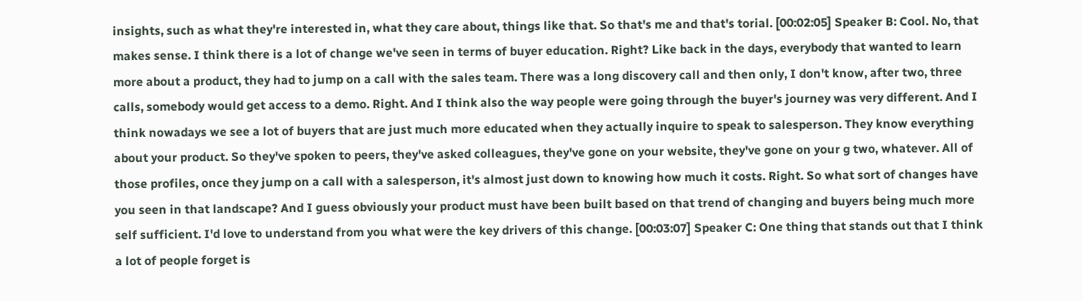insights, such as what they're interested in, what they care about, things like that. So that's me and that's torial. [00:02:05] Speaker B: Cool. No, that makes sense. I think there is a lot of change we've seen in terms of buyer education. Right? Like back in the days, everybody that wanted to learn more about a product, they had to jump on a call with the sales team. There was a long discovery call and then only, I don't know, after two, three calls, somebody would get access to a demo. Right. And I think also the way people were going through the buyer's journey was very different. And I think nowadays we see a lot of buyers that are just much more educated when they actually inquire to speak to salesperson. They know everything about your product. So they've spoken to peers, they've asked colleagues, they've gone on your website, they've gone on your g two, whatever. All of those profiles, once they jump on a call with a salesperson, it's almost just down to knowing how much it costs. Right. So what sort of changes have you seen in that landscape? And I guess obviously your product must have been built based on that trend of changing and buyers being much more self sufficient. I'd love to understand from you what were the key drivers of this change. [00:03:07] Speaker C: One thing that stands out that I think a lot of people forget is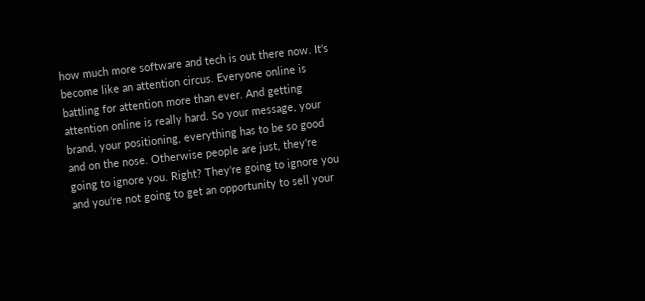how much more software and tech is out there now. It's become like an attention circus. Everyone online is battling for attention more than ever. And getting attention online is really hard. So your message, your brand, your positioning, everything has to be so good and on the nose. Otherwise people are just, they're going to ignore you. Right? They're going to ignore you and you're not going to get an opportunity to sell your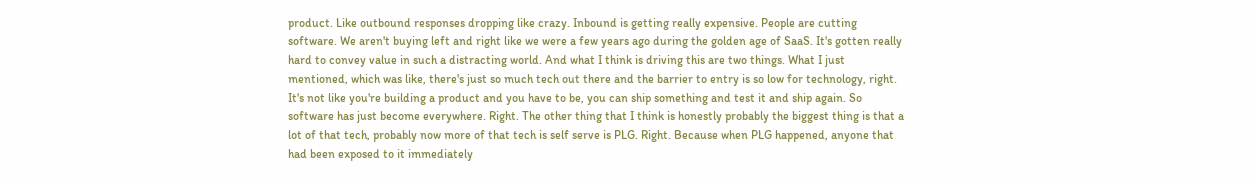product. Like outbound responses dropping like crazy. Inbound is getting really expensive. People are cutting software. We aren't buying left and right like we were a few years ago during the golden age of SaaS. It's gotten really hard to convey value in such a distracting world. And what I think is driving this are two things. What I just mentioned, which was like, there's just so much tech out there and the barrier to entry is so low for technology, right. It's not like you're building a product and you have to be, you can ship something and test it and ship again. So software has just become everywhere. Right. The other thing that I think is honestly probably the biggest thing is that a lot of that tech, probably now more of that tech is self serve is PLG. Right. Because when PLG happened, anyone that had been exposed to it immediately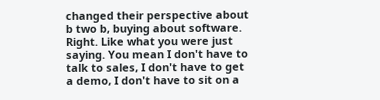changed their perspective about b two b, buying about software. Right. Like what you were just saying. You mean I don't have to talk to sales, I don't have to get a demo, I don't have to sit on a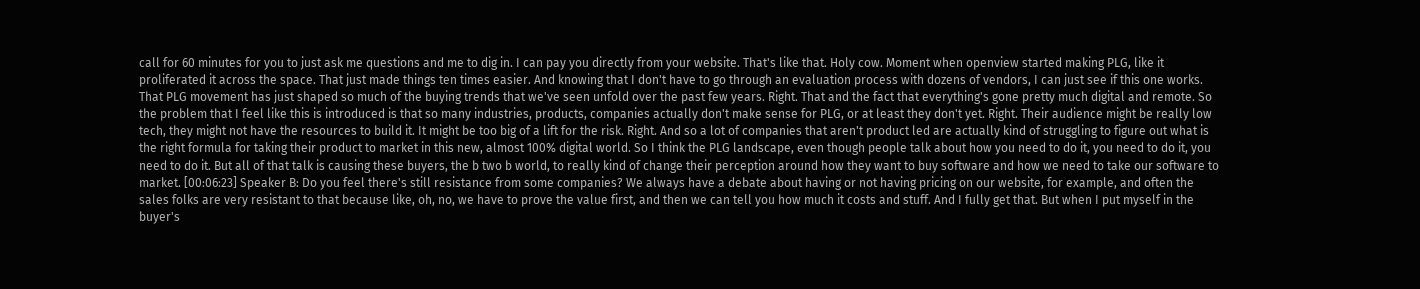call for 60 minutes for you to just ask me questions and me to dig in. I can pay you directly from your website. That's like that. Holy cow. Moment when openview started making PLG, like it proliferated it across the space. That just made things ten times easier. And knowing that I don't have to go through an evaluation process with dozens of vendors, I can just see if this one works. That PLG movement has just shaped so much of the buying trends that we've seen unfold over the past few years. Right. That and the fact that everything's gone pretty much digital and remote. So the problem that I feel like this is introduced is that so many industries, products, companies actually don't make sense for PLG, or at least they don't yet. Right. Their audience might be really low tech, they might not have the resources to build it. It might be too big of a lift for the risk. Right. And so a lot of companies that aren't product led are actually kind of struggling to figure out what is the right formula for taking their product to market in this new, almost 100% digital world. So I think the PLG landscape, even though people talk about how you need to do it, you need to do it, you need to do it. But all of that talk is causing these buyers, the b two b world, to really kind of change their perception around how they want to buy software and how we need to take our software to market. [00:06:23] Speaker B: Do you feel there's still resistance from some companies? We always have a debate about having or not having pricing on our website, for example, and often the sales folks are very resistant to that because like, oh, no, we have to prove the value first, and then we can tell you how much it costs and stuff. And I fully get that. But when I put myself in the buyer's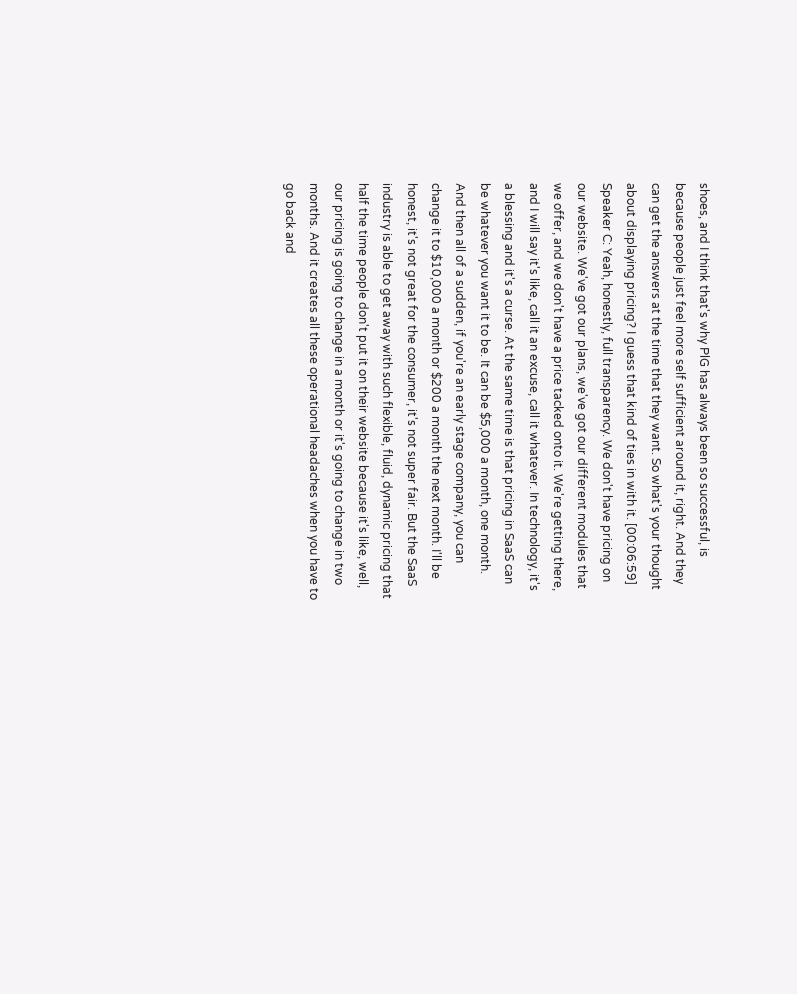shoes, and I think that's why PlG has always been so successful, is because people just feel more self sufficient around it, right. And they can get the answers at the time that they want. So what's your thought about displaying pricing? I guess that kind of ties in with it. [00:06:59] Speaker C: Yeah, honestly, full transparency. We don't have pricing on our website. We've got our plans, we've got our different modules that we offer, and we don't have a price tacked onto it. We're getting there, and I will say it's like, call it an excuse, call it whatever. In technology, it's a blessing and it's a curse. At the same time is that pricing in SaaS can be whatever you want it to be. It can be $5,000 a month, one month. And then all of a sudden, if you're an early stage company, you can change it to $10,000 a month or $200 a month the next month. I'll be honest, it's not great for the consumer, it's not super fair. But the SaaS industry is able to get away with such flexible, fluid, dynamic pricing that half the time people don't put it on their website because it's like, well, our pricing is going to change in a month or it's going to change in two months. And it creates all these operational headaches when you have to go back and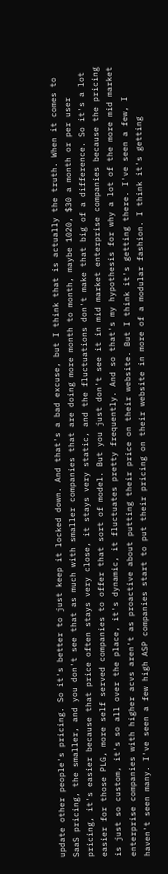update other people's pricing. So it's better to just keep it locked down. And that's a bad excuse, but I think that is actually the truth. When it comes to SaaS pricing, the smaller, and you don't see that as much with smaller companies that are doing more month to month, maybe 1020, $30 a month or per user pricing, it's easier because that price often stays very close, it stays very static, and the fluctuations don't make that big of a difference. So it's a lot easier for those PLG, more self served companies to offer that sort of model. But you just don't see it in mid market enterprise companies because the pricing is just so custom, it's so all over the place, it's dynamic, it fluctuates pretty frequently. And so that's my hypothesis for why a lot of the more mid market enterprise companies with higher acvs aren't as proactive about putting their price on their website. But I think it's getting there. I've seen a few, I haven't seen many. I've seen a few high ASP companies start to put their pricing on their website in more of a modular fashion. I think it's getting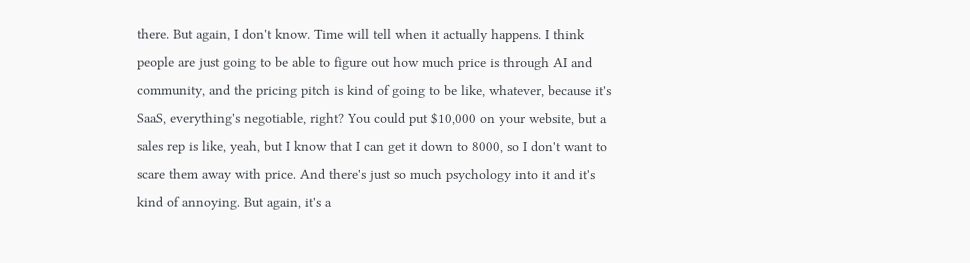there. But again, I don't know. Time will tell when it actually happens. I think people are just going to be able to figure out how much price is through AI and community, and the pricing pitch is kind of going to be like, whatever, because it's SaaS, everything's negotiable, right? You could put $10,000 on your website, but a sales rep is like, yeah, but I know that I can get it down to 8000, so I don't want to scare them away with price. And there's just so much psychology into it and it's kind of annoying. But again, it's a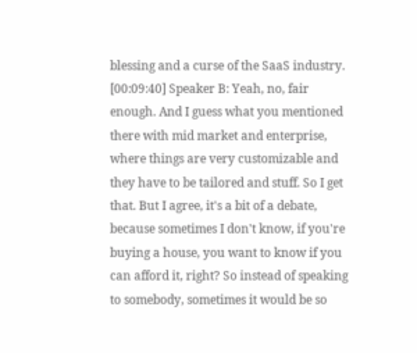blessing and a curse of the SaaS industry. [00:09:40] Speaker B: Yeah, no, fair enough. And I guess what you mentioned there with mid market and enterprise, where things are very customizable and they have to be tailored and stuff. So I get that. But I agree, it's a bit of a debate, because sometimes I don't know, if you're buying a house, you want to know if you can afford it, right? So instead of speaking to somebody, sometimes it would be so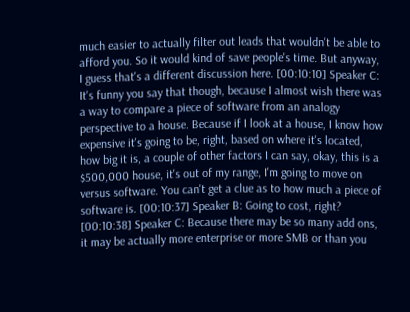much easier to actually filter out leads that wouldn't be able to afford you. So it would kind of save people's time. But anyway, I guess that's a different discussion here. [00:10:10] Speaker C: It's funny you say that though, because I almost wish there was a way to compare a piece of software from an analogy perspective to a house. Because if I look at a house, I know how expensive it's going to be, right, based on where it's located, how big it is, a couple of other factors I can say, okay, this is a $500,000 house, it's out of my range, I'm going to move on versus software. You can't get a clue as to how much a piece of software is. [00:10:37] Speaker B: Going to cost, right? [00:10:38] Speaker C: Because there may be so many add ons, it may be actually more enterprise or more SMB or than you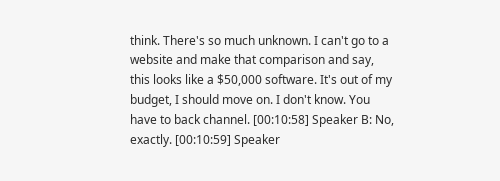think. There's so much unknown. I can't go to a website and make that comparison and say, this looks like a $50,000 software. It's out of my budget, I should move on. I don't know. You have to back channel. [00:10:58] Speaker B: No, exactly. [00:10:59] Speaker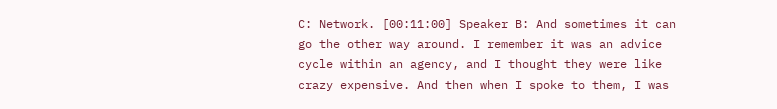C: Network. [00:11:00] Speaker B: And sometimes it can go the other way around. I remember it was an advice cycle within an agency, and I thought they were like crazy expensive. And then when I spoke to them, I was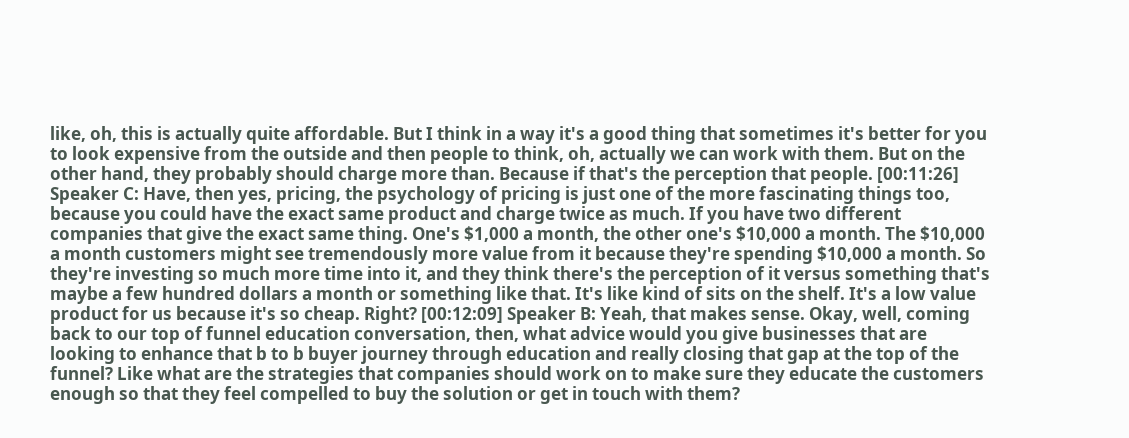like, oh, this is actually quite affordable. But I think in a way it's a good thing that sometimes it's better for you to look expensive from the outside and then people to think, oh, actually we can work with them. But on the other hand, they probably should charge more than. Because if that's the perception that people. [00:11:26] Speaker C: Have, then yes, pricing, the psychology of pricing is just one of the more fascinating things too, because you could have the exact same product and charge twice as much. If you have two different companies that give the exact same thing. One's $1,000 a month, the other one's $10,000 a month. The $10,000 a month customers might see tremendously more value from it because they're spending $10,000 a month. So they're investing so much more time into it, and they think there's the perception of it versus something that's maybe a few hundred dollars a month or something like that. It's like kind of sits on the shelf. It's a low value product for us because it's so cheap. Right? [00:12:09] Speaker B: Yeah, that makes sense. Okay, well, coming back to our top of funnel education conversation, then, what advice would you give businesses that are looking to enhance that b to b buyer journey through education and really closing that gap at the top of the funnel? Like what are the strategies that companies should work on to make sure they educate the customers enough so that they feel compelled to buy the solution or get in touch with them?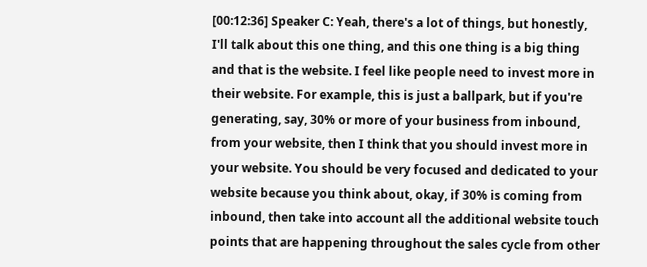[00:12:36] Speaker C: Yeah, there's a lot of things, but honestly, I'll talk about this one thing, and this one thing is a big thing and that is the website. I feel like people need to invest more in their website. For example, this is just a ballpark, but if you're generating, say, 30% or more of your business from inbound, from your website, then I think that you should invest more in your website. You should be very focused and dedicated to your website because you think about, okay, if 30% is coming from inbound, then take into account all the additional website touch points that are happening throughout the sales cycle from other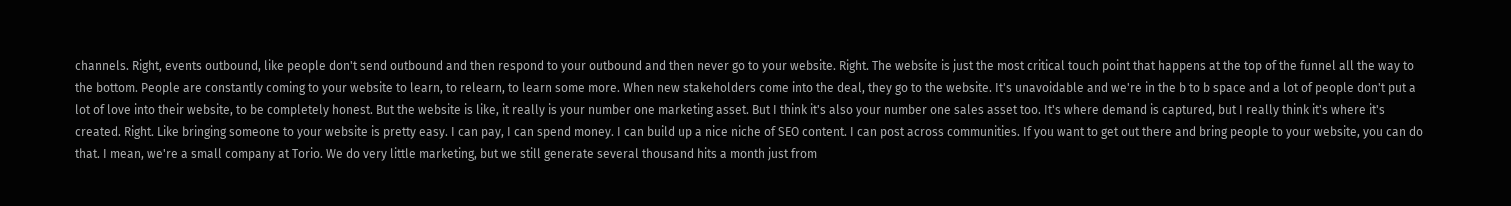channels. Right, events outbound, like people don't send outbound and then respond to your outbound and then never go to your website. Right. The website is just the most critical touch point that happens at the top of the funnel all the way to the bottom. People are constantly coming to your website to learn, to relearn, to learn some more. When new stakeholders come into the deal, they go to the website. It's unavoidable and we're in the b to b space and a lot of people don't put a lot of love into their website, to be completely honest. But the website is like, it really is your number one marketing asset. But I think it's also your number one sales asset too. It's where demand is captured, but I really think it's where it's created. Right. Like bringing someone to your website is pretty easy. I can pay, I can spend money. I can build up a nice niche of SEO content. I can post across communities. If you want to get out there and bring people to your website, you can do that. I mean, we're a small company at Torio. We do very little marketing, but we still generate several thousand hits a month just from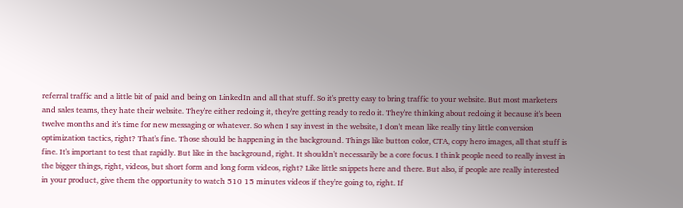referral traffic and a little bit of paid and being on LinkedIn and all that stuff. So it's pretty easy to bring traffic to your website. But most marketers and sales teams, they hate their website. They're either redoing it, they're getting ready to redo it. They're thinking about redoing it because it's been twelve months and it's time for new messaging or whatever. So when I say invest in the website, I don't mean like really tiny little conversion optimization tactics, right? That's fine. Those should be happening in the background. Things like button color, CTA, copy hero images, all that stuff is fine. It's important to test that rapidly. But like in the background, right. It shouldn't necessarily be a core focus. I think people need to really invest in the bigger things, right, videos, but short form and long form videos, right? Like little snippets here and there. But also, if people are really interested in your product, give them the opportunity to watch 510 15 minutes videos if they're going to, right. If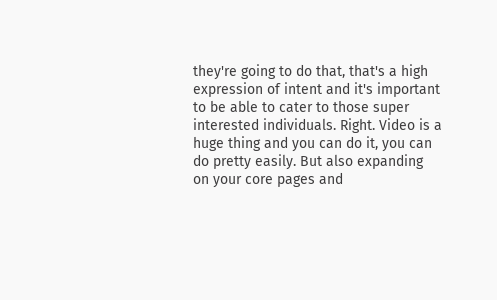they're going to do that, that's a high expression of intent and it's important to be able to cater to those super interested individuals. Right. Video is a huge thing and you can do it, you can do pretty easily. But also expanding on your core pages and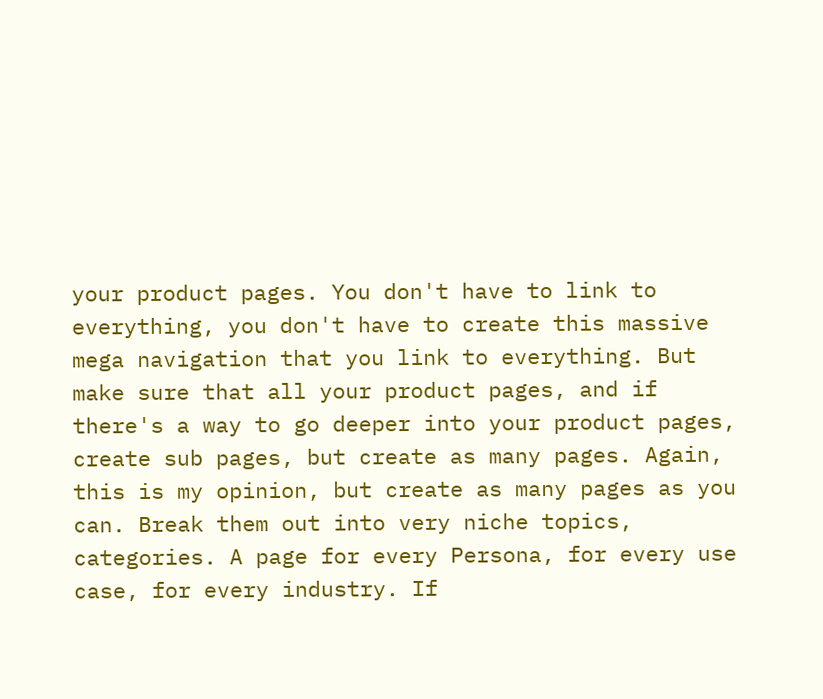your product pages. You don't have to link to everything, you don't have to create this massive mega navigation that you link to everything. But make sure that all your product pages, and if there's a way to go deeper into your product pages, create sub pages, but create as many pages. Again, this is my opinion, but create as many pages as you can. Break them out into very niche topics, categories. A page for every Persona, for every use case, for every industry. If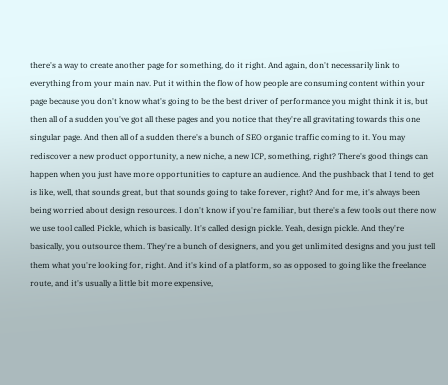there's a way to create another page for something, do it right. And again, don't necessarily link to everything from your main nav. Put it within the flow of how people are consuming content within your page because you don't know what's going to be the best driver of performance you might think it is, but then all of a sudden you've got all these pages and you notice that they're all gravitating towards this one singular page. And then all of a sudden there's a bunch of SEO organic traffic coming to it. You may rediscover a new product opportunity, a new niche, a new ICP, something, right? There's good things can happen when you just have more opportunities to capture an audience. And the pushback that I tend to get is like, well, that sounds great, but that sounds going to take forever, right? And for me, it's always been being worried about design resources. I don't know if you're familiar, but there's a few tools out there now we use tool called Pickle, which is basically. It's called design pickle. Yeah, design pickle. And they're basically, you outsource them. They're a bunch of designers, and you get unlimited designs and you just tell them what you're looking for, right. And it's kind of a platform, so as opposed to going like the freelance route, and it's usually a little bit more expensive,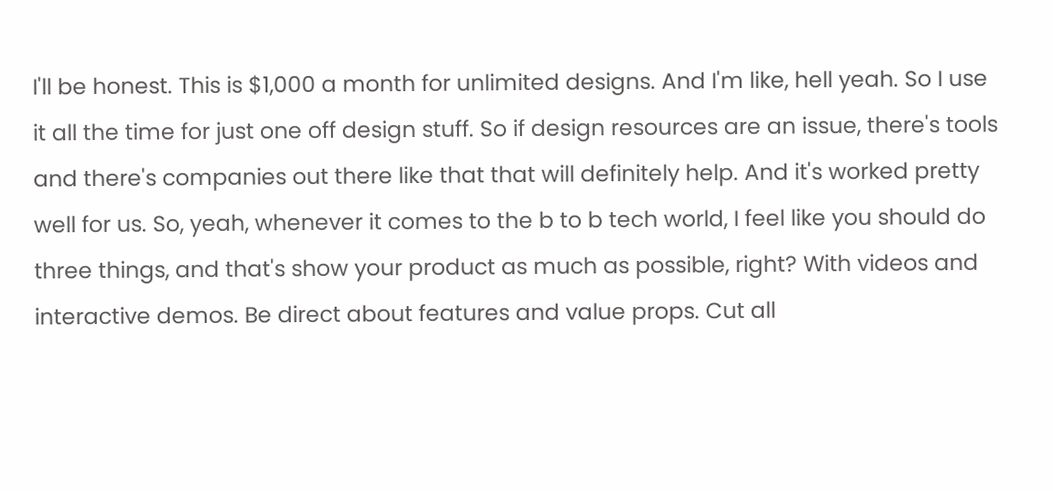I'll be honest. This is $1,000 a month for unlimited designs. And I'm like, hell yeah. So I use it all the time for just one off design stuff. So if design resources are an issue, there's tools and there's companies out there like that that will definitely help. And it's worked pretty well for us. So, yeah, whenever it comes to the b to b tech world, I feel like you should do three things, and that's show your product as much as possible, right? With videos and interactive demos. Be direct about features and value props. Cut all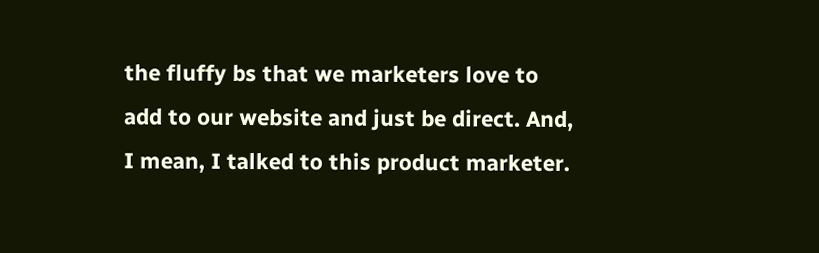the fluffy bs that we marketers love to add to our website and just be direct. And, I mean, I talked to this product marketer.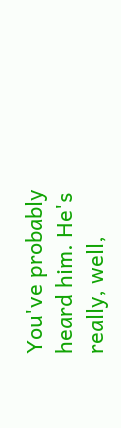You've probably heard him. He's really, well,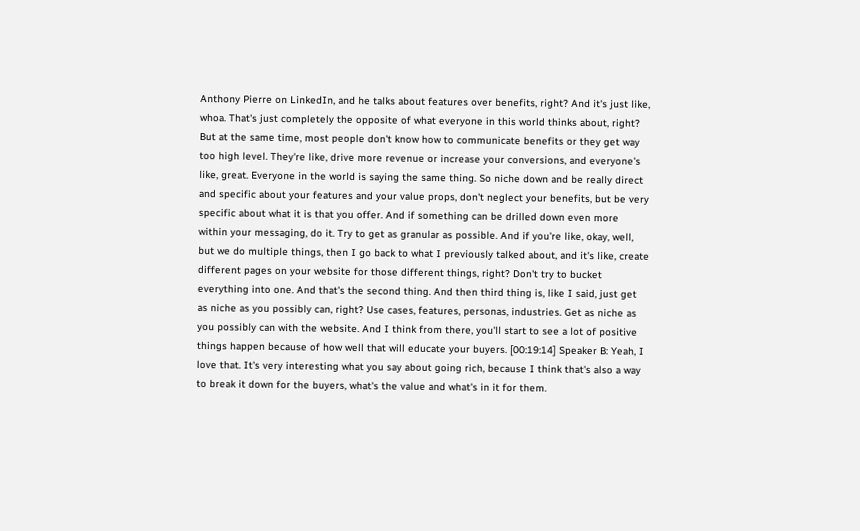Anthony Pierre on LinkedIn, and he talks about features over benefits, right? And it's just like, whoa. That's just completely the opposite of what everyone in this world thinks about, right? But at the same time, most people don't know how to communicate benefits or they get way too high level. They're like, drive more revenue or increase your conversions, and everyone's like, great. Everyone in the world is saying the same thing. So niche down and be really direct and specific about your features and your value props, don't neglect your benefits, but be very specific about what it is that you offer. And if something can be drilled down even more within your messaging, do it. Try to get as granular as possible. And if you're like, okay, well, but we do multiple things, then I go back to what I previously talked about, and it's like, create different pages on your website for those different things, right? Don't try to bucket everything into one. And that's the second thing. And then third thing is, like I said, just get as niche as you possibly can, right? Use cases, features, personas, industries. Get as niche as you possibly can with the website. And I think from there, you'll start to see a lot of positive things happen because of how well that will educate your buyers. [00:19:14] Speaker B: Yeah, I love that. It's very interesting what you say about going rich, because I think that's also a way to break it down for the buyers, what's the value and what's in it for them.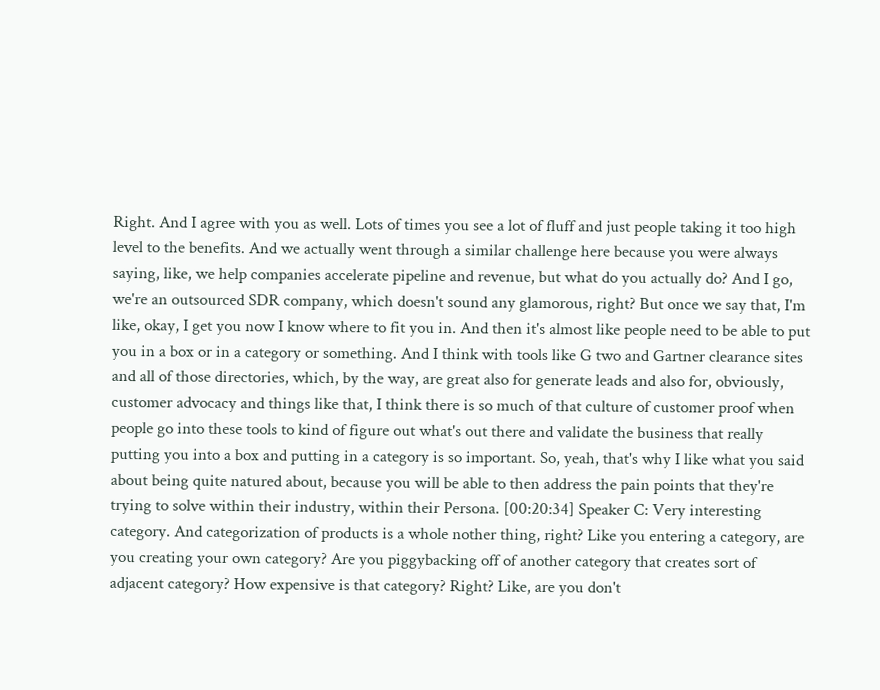Right. And I agree with you as well. Lots of times you see a lot of fluff and just people taking it too high level to the benefits. And we actually went through a similar challenge here because you were always saying, like, we help companies accelerate pipeline and revenue, but what do you actually do? And I go, we're an outsourced SDR company, which doesn't sound any glamorous, right? But once we say that, I'm like, okay, I get you now I know where to fit you in. And then it's almost like people need to be able to put you in a box or in a category or something. And I think with tools like G two and Gartner clearance sites and all of those directories, which, by the way, are great also for generate leads and also for, obviously, customer advocacy and things like that, I think there is so much of that culture of customer proof when people go into these tools to kind of figure out what's out there and validate the business that really putting you into a box and putting in a category is so important. So, yeah, that's why I like what you said about being quite natured about, because you will be able to then address the pain points that they're trying to solve within their industry, within their Persona. [00:20:34] Speaker C: Very interesting category. And categorization of products is a whole nother thing, right? Like you entering a category, are you creating your own category? Are you piggybacking off of another category that creates sort of adjacent category? How expensive is that category? Right? Like, are you don't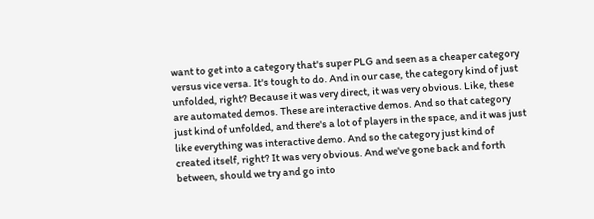want to get into a category that's super PLG and seen as a cheaper category versus vice versa. It's tough to do. And in our case, the category kind of just unfolded, right? Because it was very direct, it was very obvious. Like, these are automated demos. These are interactive demos. And so that category just kind of unfolded, and there's a lot of players in the space, and it was just like everything was interactive demo. And so the category just kind of created itself, right? It was very obvious. And we've gone back and forth between, should we try and go into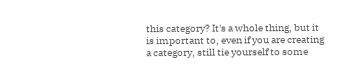this category? It's a whole thing, but it is important to, even if you are creating a category, still tie yourself to some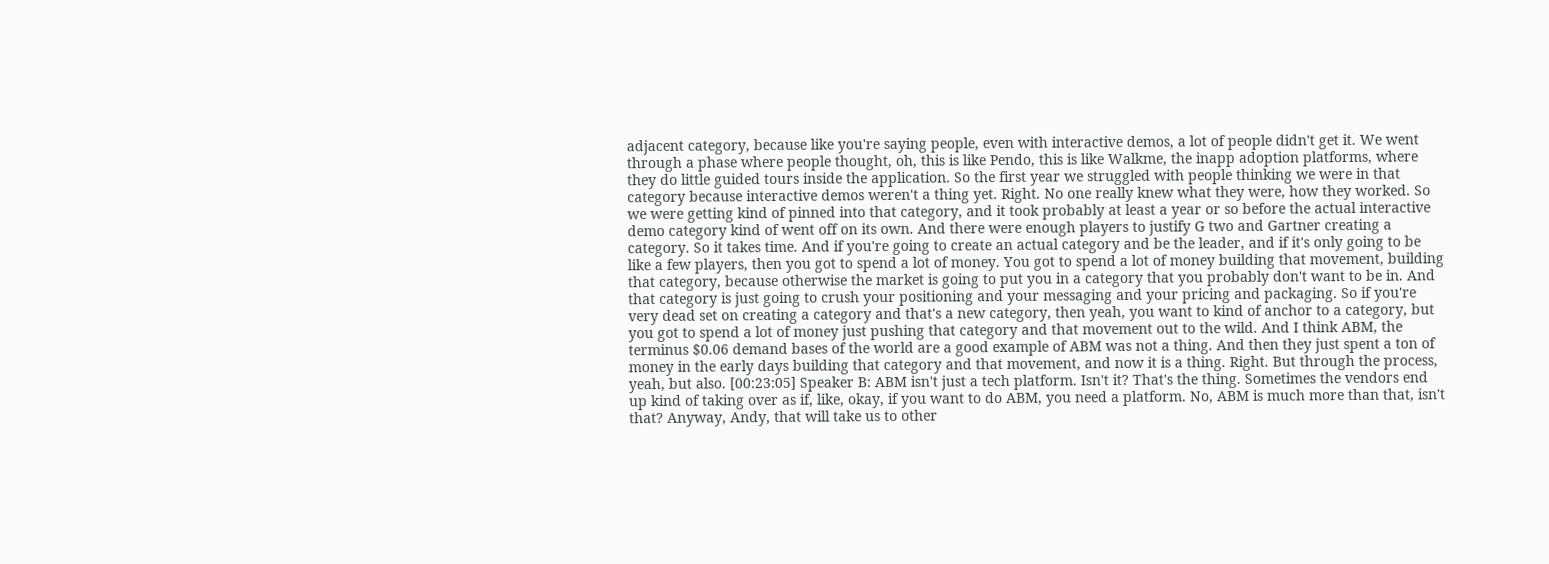adjacent category, because like you're saying people, even with interactive demos, a lot of people didn't get it. We went through a phase where people thought, oh, this is like Pendo, this is like Walkme, the inapp adoption platforms, where they do little guided tours inside the application. So the first year we struggled with people thinking we were in that category because interactive demos weren't a thing yet. Right. No one really knew what they were, how they worked. So we were getting kind of pinned into that category, and it took probably at least a year or so before the actual interactive demo category kind of went off on its own. And there were enough players to justify G two and Gartner creating a category. So it takes time. And if you're going to create an actual category and be the leader, and if it's only going to be like a few players, then you got to spend a lot of money. You got to spend a lot of money building that movement, building that category, because otherwise the market is going to put you in a category that you probably don't want to be in. And that category is just going to crush your positioning and your messaging and your pricing and packaging. So if you're very dead set on creating a category and that's a new category, then yeah, you want to kind of anchor to a category, but you got to spend a lot of money just pushing that category and that movement out to the wild. And I think ABM, the terminus $0.06 demand bases of the world are a good example of ABM was not a thing. And then they just spent a ton of money in the early days building that category and that movement, and now it is a thing. Right. But through the process, yeah, but also. [00:23:05] Speaker B: ABM isn't just a tech platform. Isn't it? That's the thing. Sometimes the vendors end up kind of taking over as if, like, okay, if you want to do ABM, you need a platform. No, ABM is much more than that, isn't that? Anyway, Andy, that will take us to other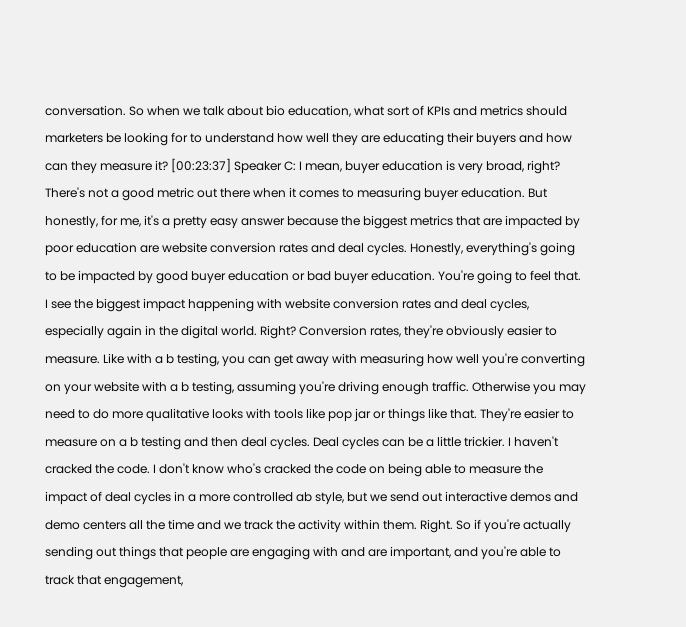conversation. So when we talk about bio education, what sort of KPIs and metrics should marketers be looking for to understand how well they are educating their buyers and how can they measure it? [00:23:37] Speaker C: I mean, buyer education is very broad, right? There's not a good metric out there when it comes to measuring buyer education. But honestly, for me, it's a pretty easy answer because the biggest metrics that are impacted by poor education are website conversion rates and deal cycles. Honestly, everything's going to be impacted by good buyer education or bad buyer education. You're going to feel that. I see the biggest impact happening with website conversion rates and deal cycles, especially again in the digital world. Right? Conversion rates, they're obviously easier to measure. Like with a b testing, you can get away with measuring how well you're converting on your website with a b testing, assuming you're driving enough traffic. Otherwise you may need to do more qualitative looks with tools like pop jar or things like that. They're easier to measure on a b testing and then deal cycles. Deal cycles can be a little trickier. I haven't cracked the code. I don't know who's cracked the code on being able to measure the impact of deal cycles in a more controlled ab style, but we send out interactive demos and demo centers all the time and we track the activity within them. Right. So if you're actually sending out things that people are engaging with and are important, and you're able to track that engagement,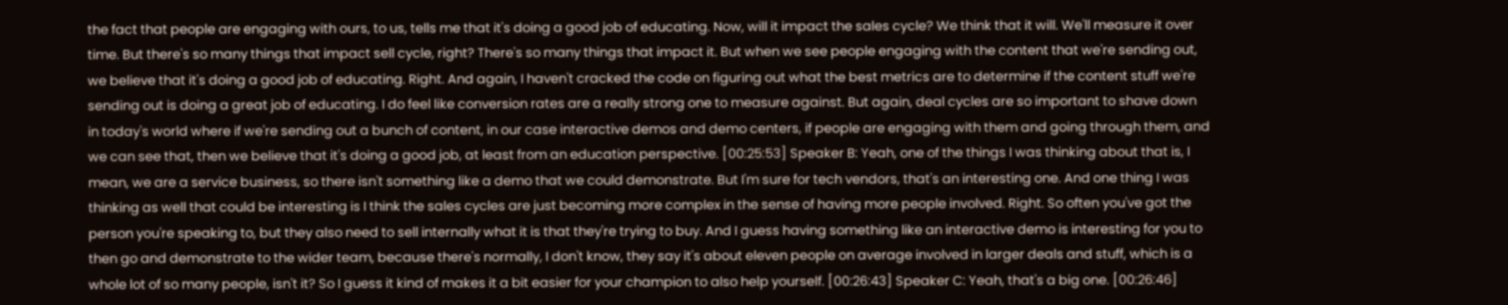the fact that people are engaging with ours, to us, tells me that it's doing a good job of educating. Now, will it impact the sales cycle? We think that it will. We'll measure it over time. But there's so many things that impact sell cycle, right? There's so many things that impact it. But when we see people engaging with the content that we're sending out, we believe that it's doing a good job of educating. Right. And again, I haven't cracked the code on figuring out what the best metrics are to determine if the content stuff we're sending out is doing a great job of educating. I do feel like conversion rates are a really strong one to measure against. But again, deal cycles are so important to shave down in today's world where if we're sending out a bunch of content, in our case interactive demos and demo centers, if people are engaging with them and going through them, and we can see that, then we believe that it's doing a good job, at least from an education perspective. [00:25:53] Speaker B: Yeah, one of the things I was thinking about that is, I mean, we are a service business, so there isn't something like a demo that we could demonstrate. But I'm sure for tech vendors, that's an interesting one. And one thing I was thinking as well that could be interesting is I think the sales cycles are just becoming more complex in the sense of having more people involved. Right. So often you've got the person you're speaking to, but they also need to sell internally what it is that they're trying to buy. And I guess having something like an interactive demo is interesting for you to then go and demonstrate to the wider team, because there's normally, I don't know, they say it's about eleven people on average involved in larger deals and stuff, which is a whole lot of so many people, isn't it? So I guess it kind of makes it a bit easier for your champion to also help yourself. [00:26:43] Speaker C: Yeah, that's a big one. [00:26:46]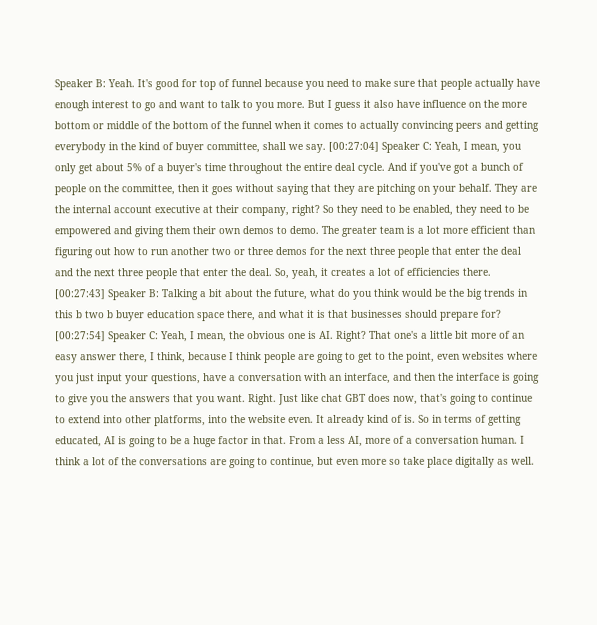Speaker B: Yeah. It's good for top of funnel because you need to make sure that people actually have enough interest to go and want to talk to you more. But I guess it also have influence on the more bottom or middle of the bottom of the funnel when it comes to actually convincing peers and getting everybody in the kind of buyer committee, shall we say. [00:27:04] Speaker C: Yeah, I mean, you only get about 5% of a buyer's time throughout the entire deal cycle. And if you've got a bunch of people on the committee, then it goes without saying that they are pitching on your behalf. They are the internal account executive at their company, right? So they need to be enabled, they need to be empowered and giving them their own demos to demo. The greater team is a lot more efficient than figuring out how to run another two or three demos for the next three people that enter the deal and the next three people that enter the deal. So, yeah, it creates a lot of efficiencies there. [00:27:43] Speaker B: Talking a bit about the future, what do you think would be the big trends in this b two b buyer education space there, and what it is that businesses should prepare for? [00:27:54] Speaker C: Yeah, I mean, the obvious one is AI. Right? That one's a little bit more of an easy answer there, I think, because I think people are going to get to the point, even websites where you just input your questions, have a conversation with an interface, and then the interface is going to give you the answers that you want. Right. Just like chat GBT does now, that's going to continue to extend into other platforms, into the website even. It already kind of is. So in terms of getting educated, AI is going to be a huge factor in that. From a less AI, more of a conversation human. I think a lot of the conversations are going to continue, but even more so take place digitally as well.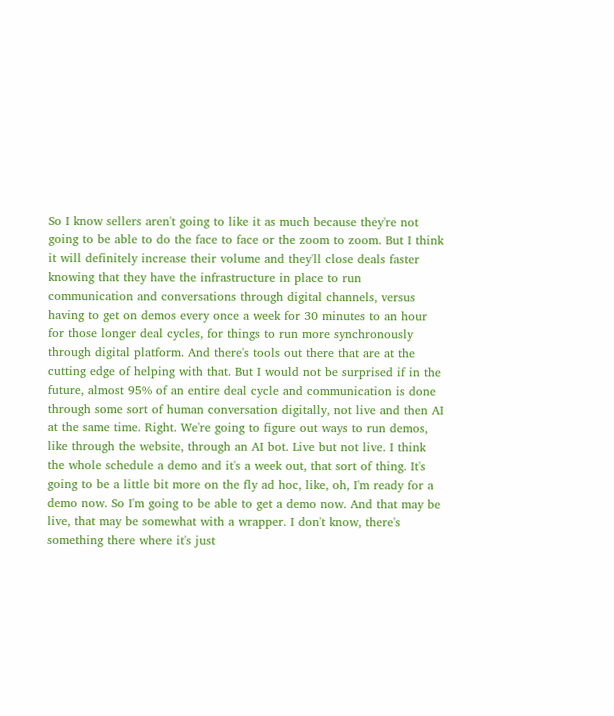So I know sellers aren't going to like it as much because they're not going to be able to do the face to face or the zoom to zoom. But I think it will definitely increase their volume and they'll close deals faster knowing that they have the infrastructure in place to run communication and conversations through digital channels, versus having to get on demos every once a week for 30 minutes to an hour for those longer deal cycles, for things to run more synchronously through digital platform. And there's tools out there that are at the cutting edge of helping with that. But I would not be surprised if in the future, almost 95% of an entire deal cycle and communication is done through some sort of human conversation digitally, not live and then AI at the same time. Right. We're going to figure out ways to run demos, like through the website, through an AI bot. Live but not live. I think the whole schedule a demo and it's a week out, that sort of thing. It's going to be a little bit more on the fly ad hoc, like, oh, I'm ready for a demo now. So I'm going to be able to get a demo now. And that may be live, that may be somewhat with a wrapper. I don't know, there's something there where it's just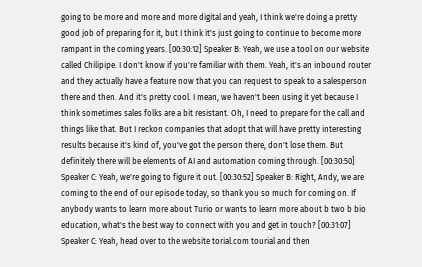going to be more and more and more digital and yeah, I think we're doing a pretty good job of preparing for it, but I think it's just going to continue to become more rampant in the coming years. [00:30:12] Speaker B: Yeah, we use a tool on our website called Chilipipe. I don't know if you're familiar with them. Yeah, it's an inbound router and they actually have a feature now that you can request to speak to a salesperson there and then. And it's pretty cool. I mean, we haven't been using it yet because I think sometimes sales folks are a bit resistant. Oh, I need to prepare for the call and things like that. But I reckon companies that adopt that will have pretty interesting results because it's kind of, you've got the person there, don't lose them. But definitely there will be elements of AI and automation coming through. [00:30:50] Speaker C: Yeah, we're going to figure it out. [00:30:52] Speaker B: Right, Andy, we are coming to the end of our episode today, so thank you so much for coming on. If anybody wants to learn more about Turio or wants to learn more about b two b bio education, what's the best way to connect with you and get in touch? [00:31:07] Speaker C: Yeah, head over to the website torial.com tourial and then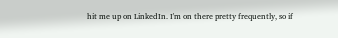hit me up on LinkedIn. I'm on there pretty frequently, so if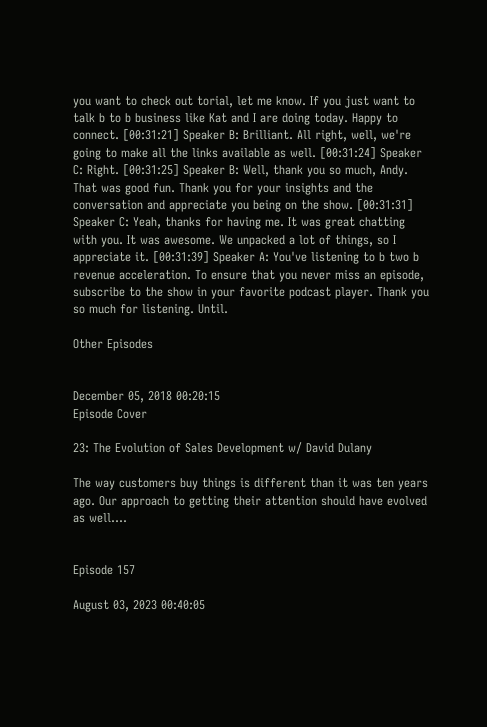you want to check out torial, let me know. If you just want to talk b to b business like Kat and I are doing today. Happy to connect. [00:31:21] Speaker B: Brilliant. All right, well, we're going to make all the links available as well. [00:31:24] Speaker C: Right. [00:31:25] Speaker B: Well, thank you so much, Andy. That was good fun. Thank you for your insights and the conversation and appreciate you being on the show. [00:31:31] Speaker C: Yeah, thanks for having me. It was great chatting with you. It was awesome. We unpacked a lot of things, so I appreciate it. [00:31:39] Speaker A: You've listening to b two b revenue acceleration. To ensure that you never miss an episode, subscribe to the show in your favorite podcast player. Thank you so much for listening. Until.

Other Episodes


December 05, 2018 00:20:15
Episode Cover

23: The Evolution of Sales Development w/ David Dulany

The way customers buy things is different than it was ten years ago. Our approach to getting their attention should have evolved as well....


Episode 157

August 03, 2023 00:40:05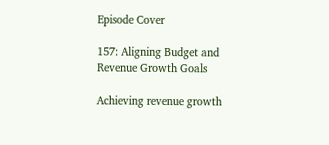Episode Cover

157: Aligning Budget and Revenue Growth Goals

Achieving revenue growth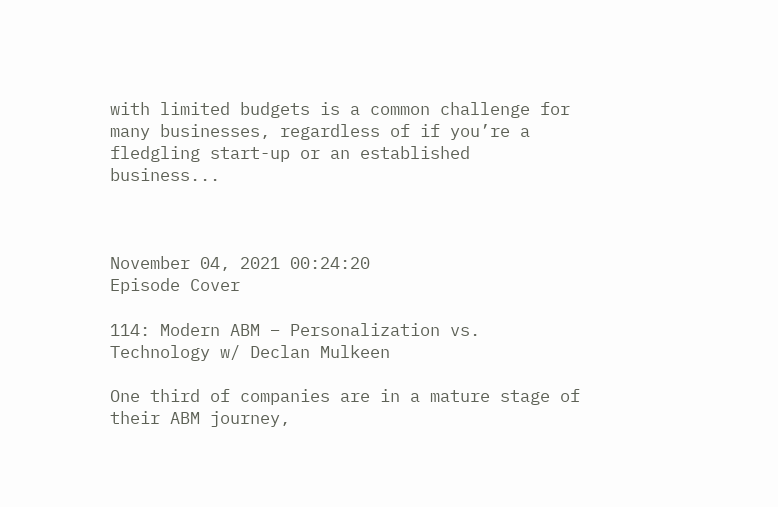with limited budgets is a common challenge for many businesses, regardless of if you’re a fledgling start-up or an established business...



November 04, 2021 00:24:20
Episode Cover

114: Modern ABM – Personalization vs. Technology w/ Declan Mulkeen

One third of companies are in a mature stage of their ABM journey,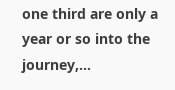one third are only a year or so into the journey,...